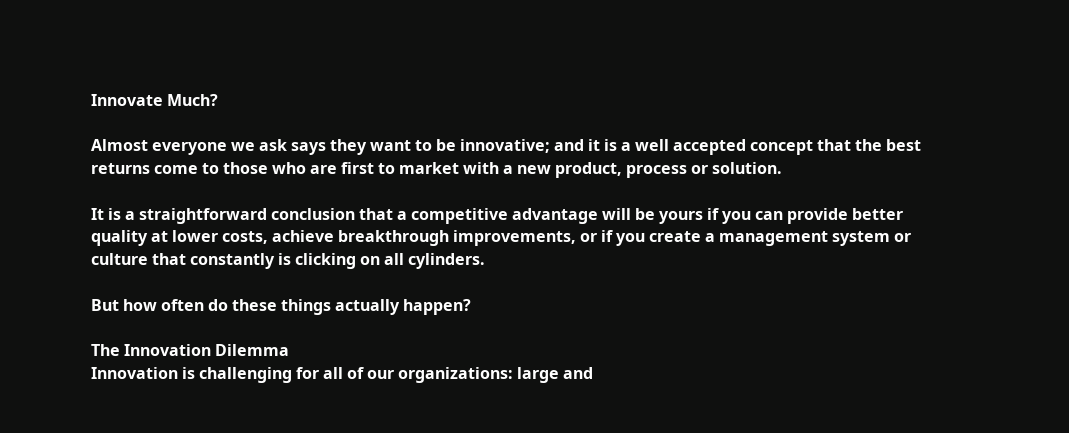Innovate Much?

Almost everyone we ask says they want to be innovative; and it is a well accepted concept that the best returns come to those who are first to market with a new product, process or solution.

It is a straightforward conclusion that a competitive advantage will be yours if you can provide better quality at lower costs, achieve breakthrough improvements, or if you create a management system or culture that constantly is clicking on all cylinders.

But how often do these things actually happen?

The Innovation Dilemma
Innovation is challenging for all of our organizations: large and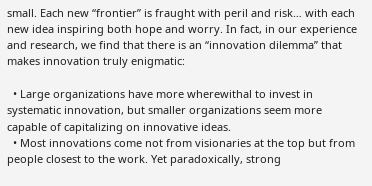small. Each new “frontier” is fraught with peril and risk… with each new idea inspiring both hope and worry. In fact, in our experience and research, we find that there is an “innovation dilemma” that makes innovation truly enigmatic:

  • Large organizations have more wherewithal to invest in systematic innovation, but smaller organizations seem more capable of capitalizing on innovative ideas.
  • Most innovations come not from visionaries at the top but from people closest to the work. Yet paradoxically, strong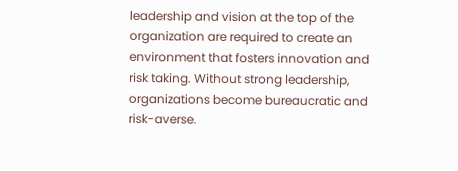leadership and vision at the top of the organization are required to create an environment that fosters innovation and risk taking. Without strong leadership, organizations become bureaucratic and risk-averse.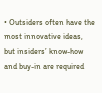• Outsiders often have the most innovative ideas, but insiders’ know-how and buy-in are required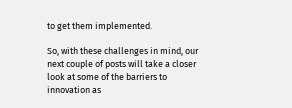to get them implemented.

So, with these challenges in mind, our next couple of posts will take a closer look at some of the barriers to innovation as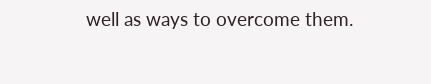well as ways to overcome them.